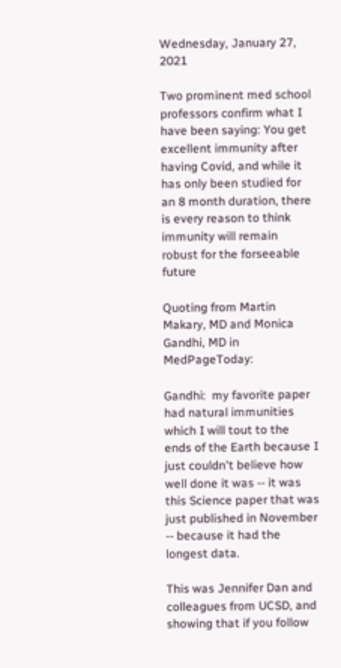Wednesday, January 27, 2021

Two prominent med school professors confirm what I have been saying: You get excellent immunity after having Covid, and while it has only been studied for an 8 month duration, there is every reason to think immunity will remain robust for the forseeable future

Quoting from Martin Makary, MD and Monica Gandhi, MD in MedPageToday:

Gandhi:  my favorite paper had natural immunities which I will tout to the ends of the Earth because I just couldn't believe how well done it was -- it was this Science paper that was just published in November -- because it had the longest data.

This was Jennifer Dan and colleagues from UCSD, and showing that if you follow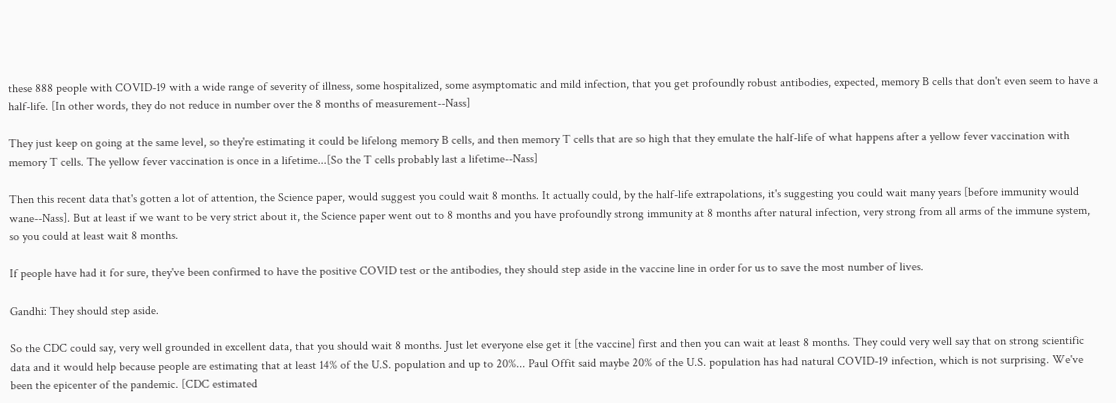these 888 people with COVID-19 with a wide range of severity of illness, some hospitalized, some asymptomatic and mild infection, that you get profoundly robust antibodies, expected, memory B cells that don't even seem to have a half-life. [In other words, they do not reduce in number over the 8 months of measurement--Nass]

They just keep on going at the same level, so they're estimating it could be lifelong memory B cells, and then memory T cells that are so high that they emulate the half-life of what happens after a yellow fever vaccination with memory T cells. The yellow fever vaccination is once in a lifetime...[So the T cells probably last a lifetime--Nass]

Then this recent data that's gotten a lot of attention, the Science paper, would suggest you could wait 8 months. It actually could, by the half-life extrapolations, it's suggesting you could wait many years [before immunity would wane--Nass]. But at least if we want to be very strict about it, the Science paper went out to 8 months and you have profoundly strong immunity at 8 months after natural infection, very strong from all arms of the immune system, so you could at least wait 8 months.

If people have had it for sure, they've been confirmed to have the positive COVID test or the antibodies, they should step aside in the vaccine line in order for us to save the most number of lives.

Gandhi: They should step aside.

So the CDC could say, very well grounded in excellent data, that you should wait 8 months. Just let everyone else get it [the vaccine] first and then you can wait at least 8 months. They could very well say that on strong scientific data and it would help because people are estimating that at least 14% of the U.S. population and up to 20%... Paul Offit said maybe 20% of the U.S. population has had natural COVID-19 infection, which is not surprising. We've been the epicenter of the pandemic. [CDC estimated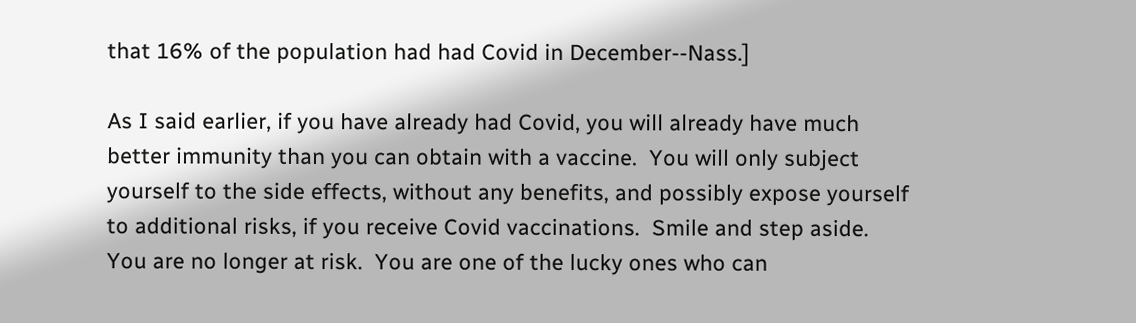that 16% of the population had had Covid in December--Nass.]

As I said earlier, if you have already had Covid, you will already have much better immunity than you can obtain with a vaccine.  You will only subject yourself to the side effects, without any benefits, and possibly expose yourself to additional risks, if you receive Covid vaccinations.  Smile and step aside.  You are no longer at risk.  You are one of the lucky ones who can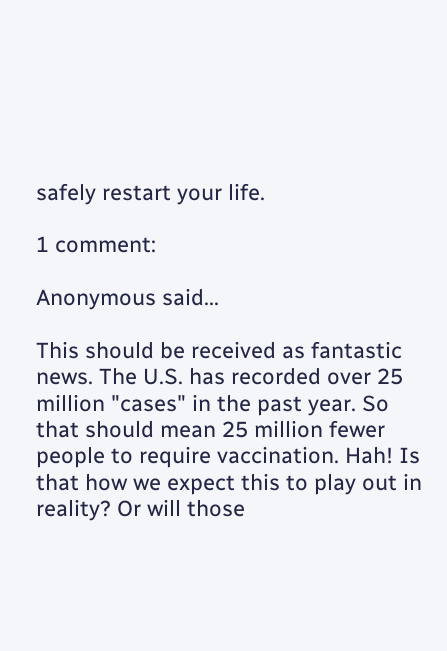safely restart your life.

1 comment:

Anonymous said...

This should be received as fantastic news. The U.S. has recorded over 25 million "cases" in the past year. So that should mean 25 million fewer people to require vaccination. Hah! Is that how we expect this to play out in reality? Or will those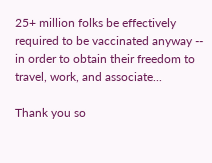25+ million folks be effectively required to be vaccinated anyway -- in order to obtain their freedom to travel, work, and associate...

Thank you so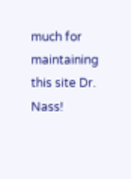much for maintaining this site Dr. Nass!